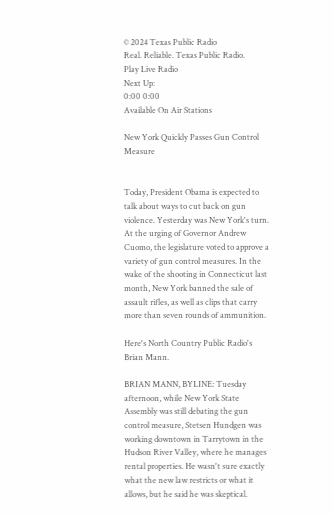© 2024 Texas Public Radio
Real. Reliable. Texas Public Radio.
Play Live Radio
Next Up:
0:00 0:00
Available On Air Stations

New York Quickly Passes Gun Control Measure


Today, President Obama is expected to talk about ways to cut back on gun violence. Yesterday was New York's turn. At the urging of Governor Andrew Cuomo, the legislature voted to approve a variety of gun control measures. In the wake of the shooting in Connecticut last month, New York banned the sale of assault rifles, as well as clips that carry more than seven rounds of ammunition.

Here's North Country Public Radio's Brian Mann.

BRIAN MANN, BYLINE: Tuesday afternoon, while New York State Assembly was still debating the gun control measure, Stetsen Hundgen was working downtown in Tarrytown in the Hudson River Valley, where he manages rental properties. He wasn't sure exactly what the new law restricts or what it allows, but he said he was skeptical.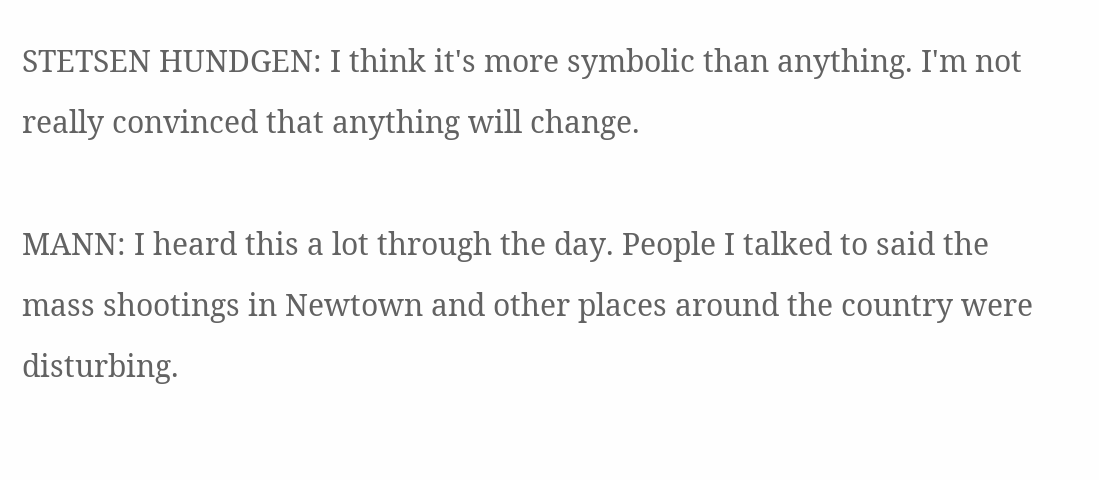STETSEN HUNDGEN: I think it's more symbolic than anything. I'm not really convinced that anything will change.

MANN: I heard this a lot through the day. People I talked to said the mass shootings in Newtown and other places around the country were disturbing.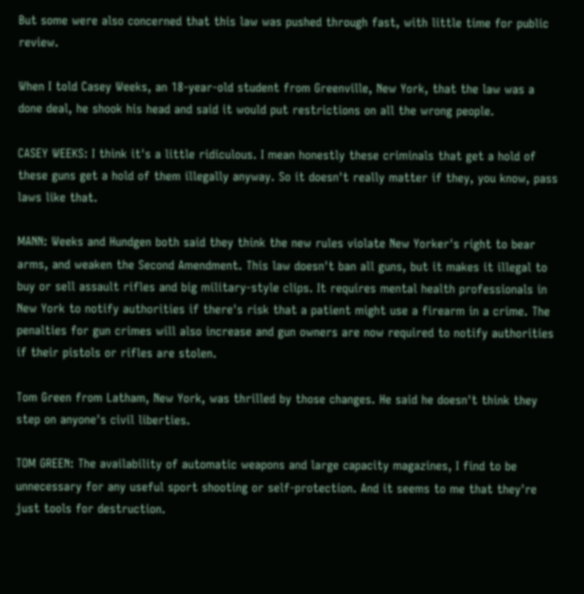But some were also concerned that this law was pushed through fast, with little time for public review.

When I told Casey Weeks, an 18-year-old student from Greenville, New York, that the law was a done deal, he shook his head and said it would put restrictions on all the wrong people.

CASEY WEEKS: I think it's a little ridiculous. I mean honestly these criminals that get a hold of these guns get a hold of them illegally anyway. So it doesn't really matter if they, you know, pass laws like that.

MANN: Weeks and Hundgen both said they think the new rules violate New Yorker's right to bear arms, and weaken the Second Amendment. This law doesn't ban all guns, but it makes it illegal to buy or sell assault rifles and big military-style clips. It requires mental health professionals in New York to notify authorities if there's risk that a patient might use a firearm in a crime. The penalties for gun crimes will also increase and gun owners are now required to notify authorities if their pistols or rifles are stolen.

Tom Green from Latham, New York, was thrilled by those changes. He said he doesn't think they step on anyone's civil liberties.

TOM GREEN: The availability of automatic weapons and large capacity magazines, I find to be unnecessary for any useful sport shooting or self-protection. And it seems to me that they're just tools for destruction.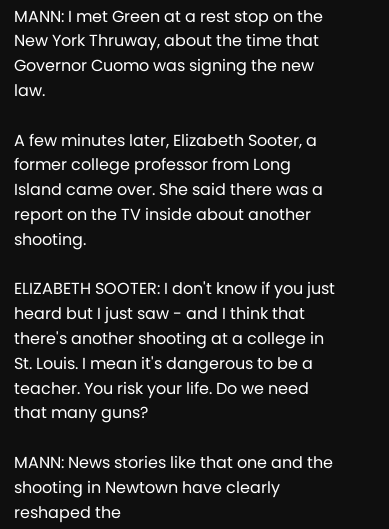MANN: I met Green at a rest stop on the New York Thruway, about the time that Governor Cuomo was signing the new law.

A few minutes later, Elizabeth Sooter, a former college professor from Long Island came over. She said there was a report on the TV inside about another shooting.

ELIZABETH SOOTER: I don't know if you just heard but I just saw - and I think that there's another shooting at a college in St. Louis. I mean it's dangerous to be a teacher. You risk your life. Do we need that many guns?

MANN: News stories like that one and the shooting in Newtown have clearly reshaped the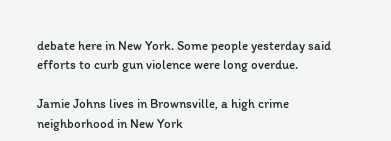debate here in New York. Some people yesterday said efforts to curb gun violence were long overdue.

Jamie Johns lives in Brownsville, a high crime neighborhood in New York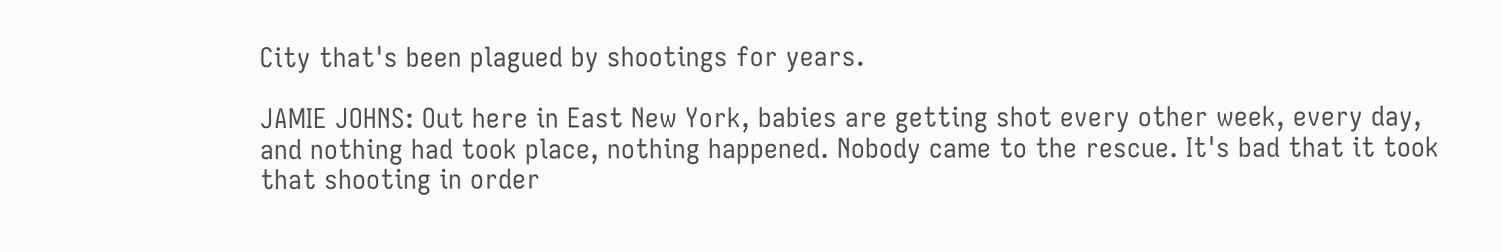City that's been plagued by shootings for years.

JAMIE JOHNS: Out here in East New York, babies are getting shot every other week, every day, and nothing had took place, nothing happened. Nobody came to the rescue. It's bad that it took that shooting in order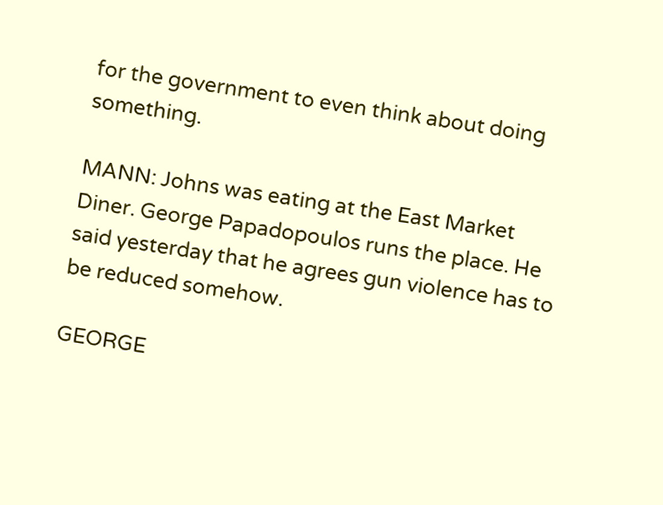for the government to even think about doing something.

MANN: Johns was eating at the East Market Diner. George Papadopoulos runs the place. He said yesterday that he agrees gun violence has to be reduced somehow.

GEORGE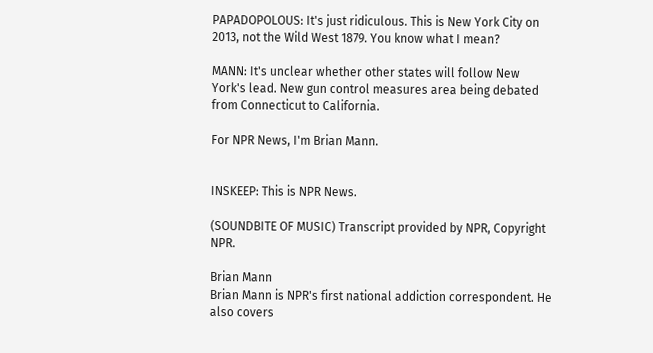PAPADOPOLOUS: It's just ridiculous. This is New York City on 2013, not the Wild West 1879. You know what I mean?

MANN: It's unclear whether other states will follow New York's lead. New gun control measures area being debated from Connecticut to California.

For NPR News, I'm Brian Mann.


INSKEEP: This is NPR News.

(SOUNDBITE OF MUSIC) Transcript provided by NPR, Copyright NPR.

Brian Mann
Brian Mann is NPR's first national addiction correspondent. He also covers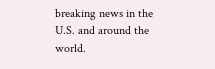breaking news in the U.S. and around the world.